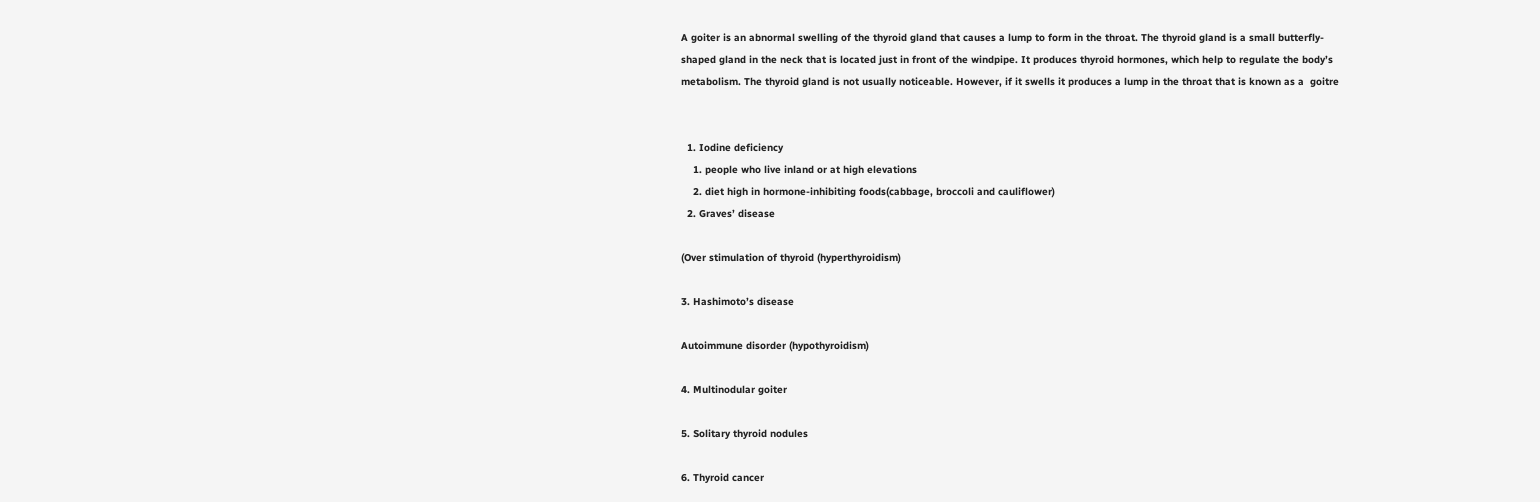A goiter is an abnormal swelling of the thyroid gland that causes a lump to form in the throat. The thyroid gland is a small butterfly-shaped gland in the neck that is located just in front of the windpipe. It produces thyroid hormones, which help to regulate the body’s metabolism. The thyroid gland is not usually noticeable. However, if it swells it produces a lump in the throat that is known as a  goitre


  1. Iodine deficiency
    1. people who live inland or at high elevations
    2. diet high in hormone-inhibiting foods(cabbage, broccoli and cauliflower)
  2. Graves’ disease

(Over stimulation of thyroid (hyperthyroidism)

3. Hashimoto’s disease

Autoimmune disorder (hypothyroidism)

4. Multinodular goiter

5. Solitary thyroid nodules

6. Thyroid cancer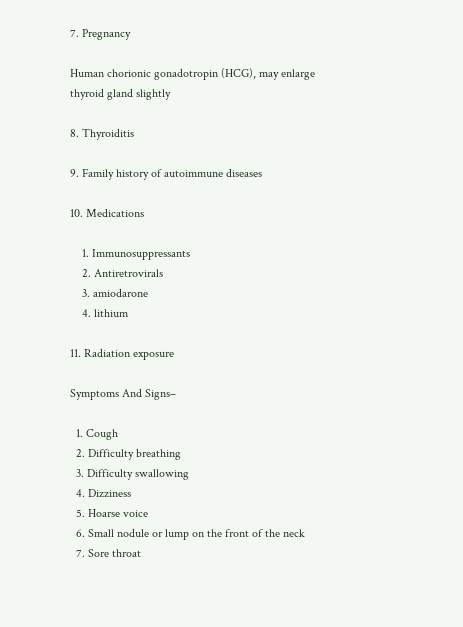7. Pregnancy

Human chorionic gonadotropin (HCG), may enlarge thyroid gland slightly

8. Thyroiditis

9. Family history of autoimmune diseases

10. Medications

    1. Immunosuppressants
    2. Antiretrovirals
    3. amiodarone
    4. lithium

11. Radiation exposure

Symptoms And Signs–

  1. Cough
  2. Difficulty breathing
  3. Difficulty swallowing
  4. Dizziness
  5. Hoarse voice
  6. Small nodule or lump on the front of the neck
  7. Sore throat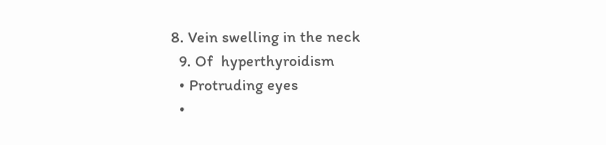8. Vein swelling in the neck
  9. Of  hyperthyroidism
  • Protruding eyes
  •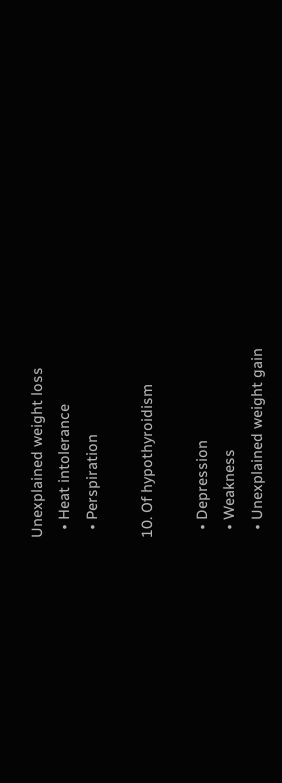Unexplained weight loss
  • Heat intolerance
  • Perspiration

10. Of hypothyroidism

  • Depression
  • Weakness
  • Unexplained weight gain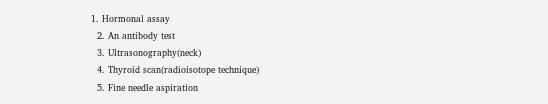1. Hormonal assay
  2. An antibody test
  3. Ultrasonography(neck)
  4. Thyroid scan(radioisotope technique)
  5. Fine needle aspiration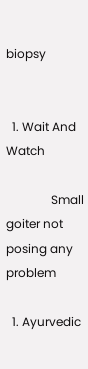biopsy


  1. Wait And Watch

               Small goiter not posing any problem

  1. Ayurvedic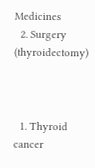Medicines
  2. Surgery (thyroidectomy)



  1. Thyroid cancer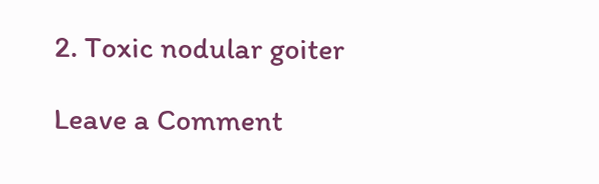2. Toxic nodular goiter

Leave a Comment